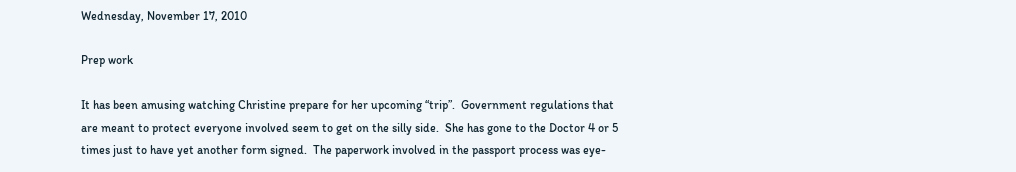Wednesday, November 17, 2010

Prep work

It has been amusing watching Christine prepare for her upcoming “trip”.  Government regulations that are meant to protect everyone involved seem to get on the silly side.  She has gone to the Doctor 4 or 5 times just to have yet another form signed.  The paperwork involved in the passport process was eye-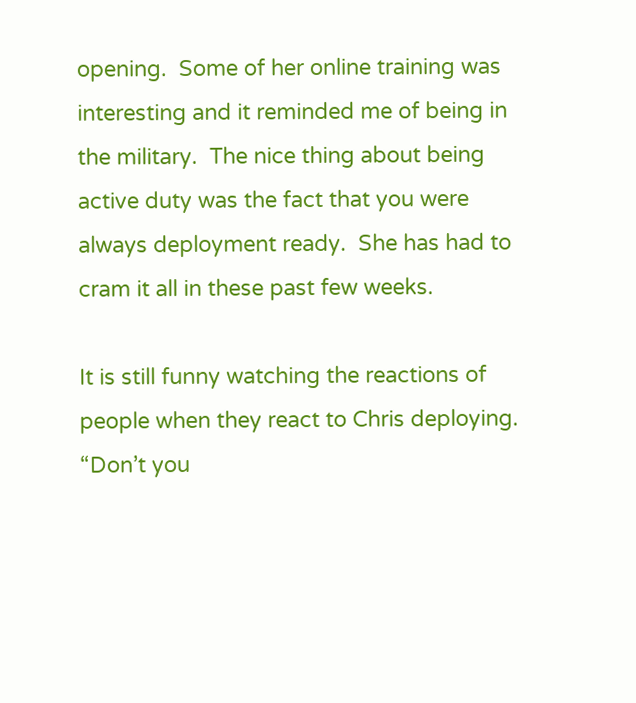opening.  Some of her online training was interesting and it reminded me of being in the military.  The nice thing about being active duty was the fact that you were always deployment ready.  She has had to cram it all in these past few weeks.

It is still funny watching the reactions of people when they react to Chris deploying.  “Don’t you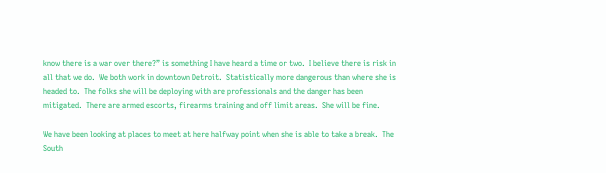know there is a war over there?” is something I have heard a time or two.  I believe there is risk in all that we do.  We both work in downtown Detroit.  Statistically more dangerous than where she is headed to.  The folks she will be deploying with are professionals and the danger has been mitigated.  There are armed escorts, firearms training and off limit areas.  She will be fine.

We have been looking at places to meet at here halfway point when she is able to take a break.  The South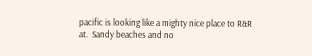pacific is looking like a mighty nice place to R&R at.  Sandy beaches and no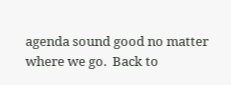agenda sound good no matter where we go.  Back to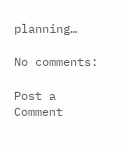planning…

No comments:

Post a Comment